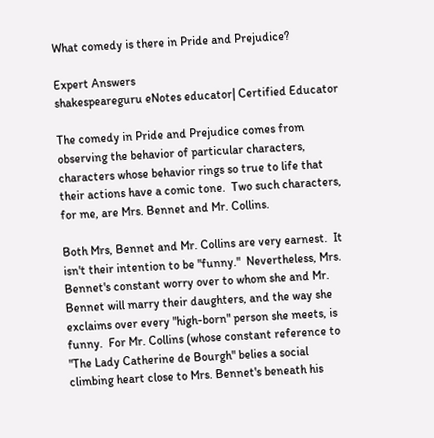What comedy is there in Pride and Prejudice?

Expert Answers
shakespeareguru eNotes educator| Certified Educator

The comedy in Pride and Prejudice comes from observing the behavior of particular characters, characters whose behavior rings so true to life that their actions have a comic tone.  Two such characters, for me, are Mrs. Bennet and Mr. Collins.

Both Mrs, Bennet and Mr. Collins are very earnest.  It isn't their intention to be "funny."  Nevertheless, Mrs. Bennet's constant worry over to whom she and Mr. Bennet will marry their daughters, and the way she exclaims over every "high-born" person she meets, is funny.  For Mr. Collins (whose constant reference to "The Lady Catherine de Bourgh" belies a social climbing heart close to Mrs. Bennet's beneath his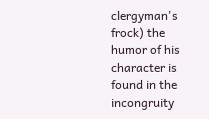clergyman's frock) the humor of his character is found in the incongruity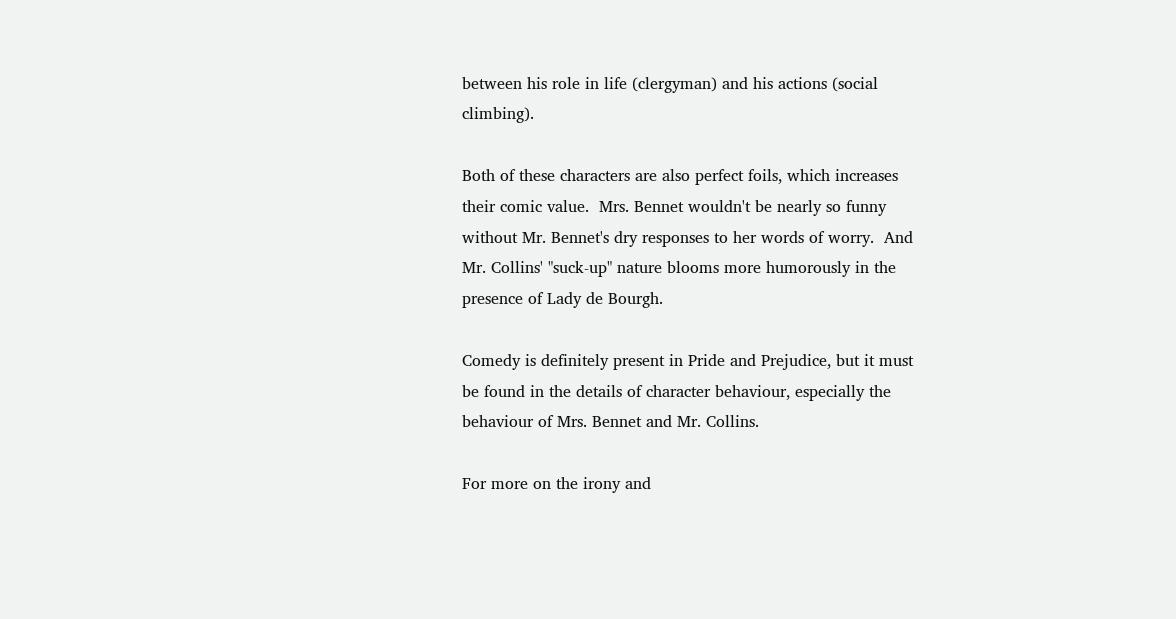between his role in life (clergyman) and his actions (social climbing).

Both of these characters are also perfect foils, which increases their comic value.  Mrs. Bennet wouldn't be nearly so funny without Mr. Bennet's dry responses to her words of worry.  And Mr. Collins' "suck-up" nature blooms more humorously in the presence of Lady de Bourgh.

Comedy is definitely present in Pride and Prejudice, but it must be found in the details of character behaviour, especially the behaviour of Mrs. Bennet and Mr. Collins.

For more on the irony and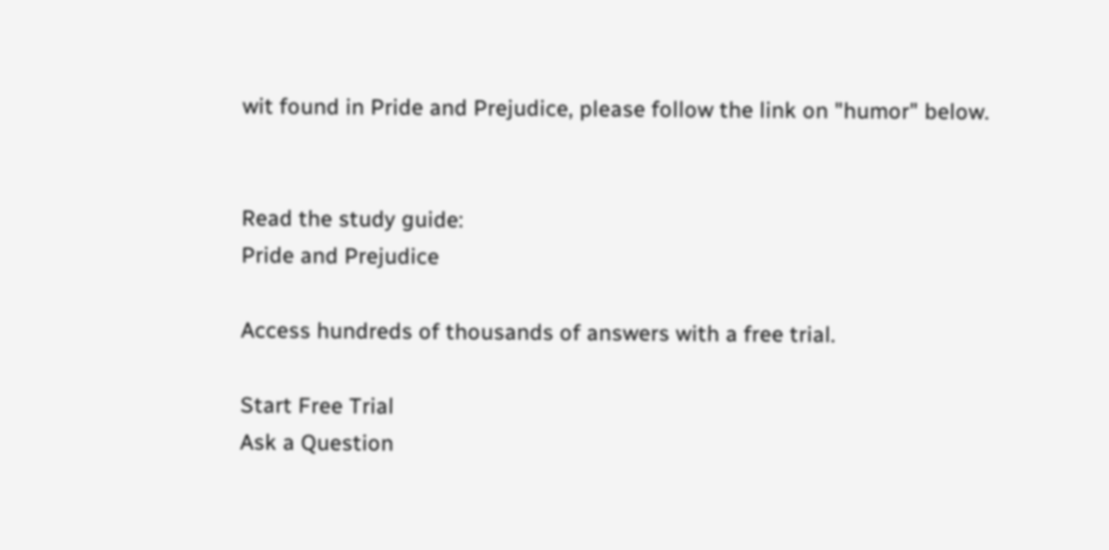wit found in Pride and Prejudice, please follow the link on "humor" below.


Read the study guide:
Pride and Prejudice

Access hundreds of thousands of answers with a free trial.

Start Free Trial
Ask a Question